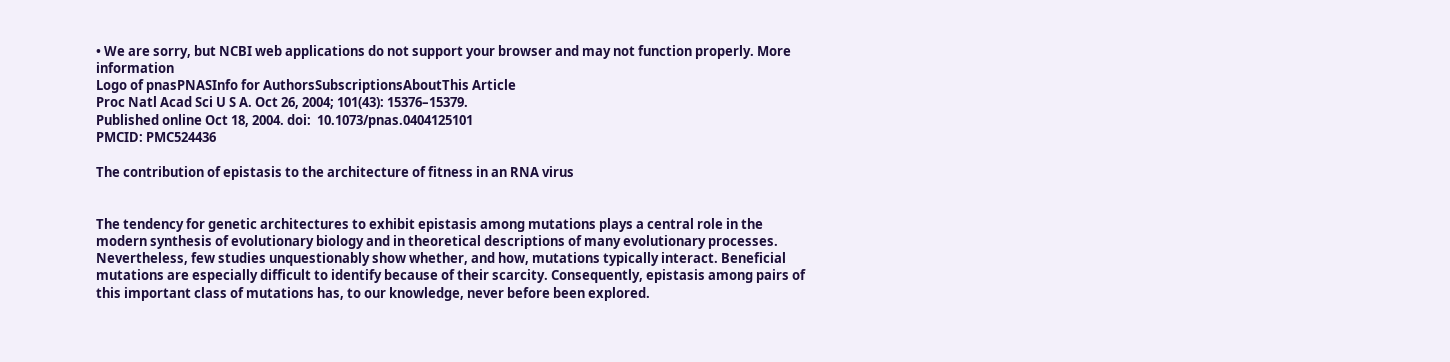• We are sorry, but NCBI web applications do not support your browser and may not function properly. More information
Logo of pnasPNASInfo for AuthorsSubscriptionsAboutThis Article
Proc Natl Acad Sci U S A. Oct 26, 2004; 101(43): 15376–15379.
Published online Oct 18, 2004. doi:  10.1073/pnas.0404125101
PMCID: PMC524436

The contribution of epistasis to the architecture of fitness in an RNA virus


The tendency for genetic architectures to exhibit epistasis among mutations plays a central role in the modern synthesis of evolutionary biology and in theoretical descriptions of many evolutionary processes. Nevertheless, few studies unquestionably show whether, and how, mutations typically interact. Beneficial mutations are especially difficult to identify because of their scarcity. Consequently, epistasis among pairs of this important class of mutations has, to our knowledge, never before been explored.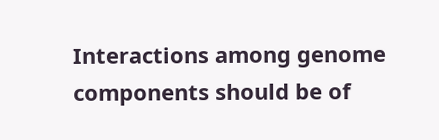Interactions among genome components should be of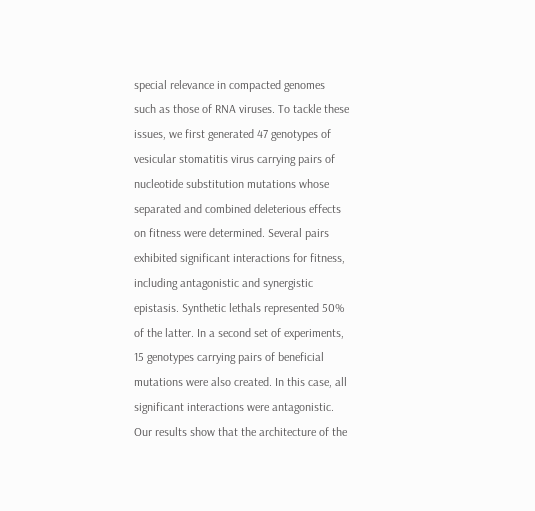special relevance in compacted genomes such as those of RNA viruses. To tackle these issues, we first generated 47 genotypes of vesicular stomatitis virus carrying pairs of nucleotide substitution mutations whose separated and combined deleterious effects on fitness were determined. Several pairs exhibited significant interactions for fitness, including antagonistic and synergistic epistasis. Synthetic lethals represented 50% of the latter. In a second set of experiments, 15 genotypes carrying pairs of beneficial mutations were also created. In this case, all significant interactions were antagonistic. Our results show that the architecture of the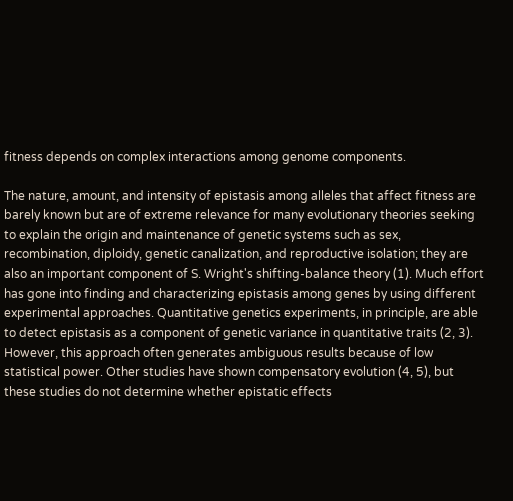fitness depends on complex interactions among genome components.

The nature, amount, and intensity of epistasis among alleles that affect fitness are barely known but are of extreme relevance for many evolutionary theories seeking to explain the origin and maintenance of genetic systems such as sex, recombination, diploidy, genetic canalization, and reproductive isolation; they are also an important component of S. Wright's shifting-balance theory (1). Much effort has gone into finding and characterizing epistasis among genes by using different experimental approaches. Quantitative genetics experiments, in principle, are able to detect epistasis as a component of genetic variance in quantitative traits (2, 3). However, this approach often generates ambiguous results because of low statistical power. Other studies have shown compensatory evolution (4, 5), but these studies do not determine whether epistatic effects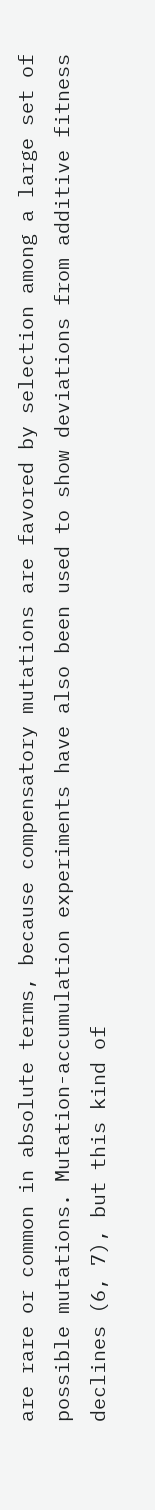are rare or common in absolute terms, because compensatory mutations are favored by selection among a large set of possible mutations. Mutation-accumulation experiments have also been used to show deviations from additive fitness declines (6, 7), but this kind of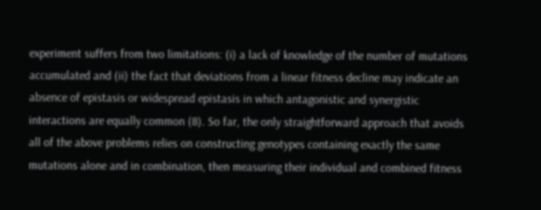experiment suffers from two limitations: (i) a lack of knowledge of the number of mutations accumulated and (ii) the fact that deviations from a linear fitness decline may indicate an absence of epistasis or widespread epistasis in which antagonistic and synergistic interactions are equally common (8). So far, the only straightforward approach that avoids all of the above problems relies on constructing genotypes containing exactly the same mutations alone and in combination, then measuring their individual and combined fitness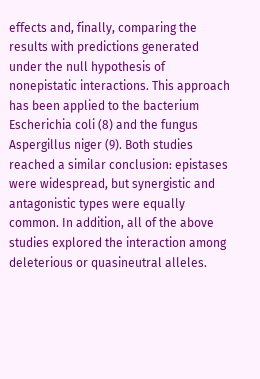effects and, finally, comparing the results with predictions generated under the null hypothesis of nonepistatic interactions. This approach has been applied to the bacterium Escherichia coli (8) and the fungus Aspergillus niger (9). Both studies reached a similar conclusion: epistases were widespread, but synergistic and antagonistic types were equally common. In addition, all of the above studies explored the interaction among deleterious or quasineutral alleles.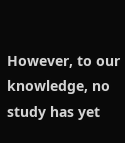However, to our knowledge, no study has yet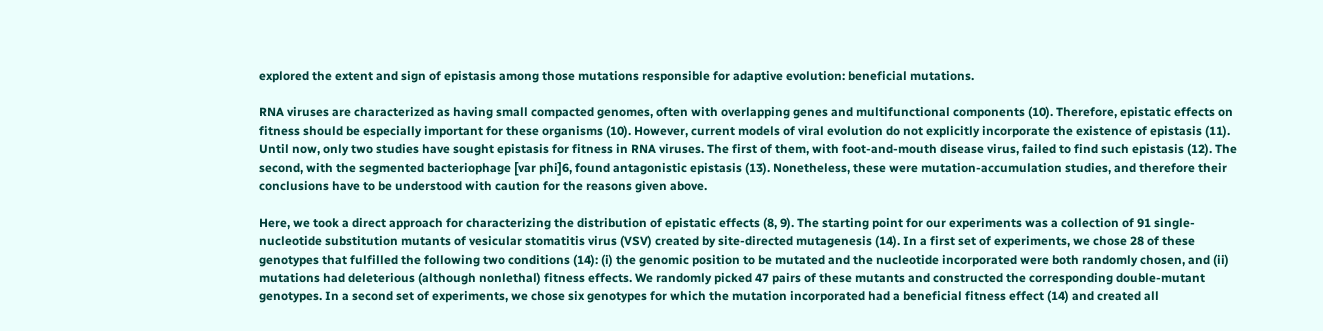explored the extent and sign of epistasis among those mutations responsible for adaptive evolution: beneficial mutations.

RNA viruses are characterized as having small compacted genomes, often with overlapping genes and multifunctional components (10). Therefore, epistatic effects on fitness should be especially important for these organisms (10). However, current models of viral evolution do not explicitly incorporate the existence of epistasis (11). Until now, only two studies have sought epistasis for fitness in RNA viruses. The first of them, with foot-and-mouth disease virus, failed to find such epistasis (12). The second, with the segmented bacteriophage [var phi]6, found antagonistic epistasis (13). Nonetheless, these were mutation-accumulation studies, and therefore their conclusions have to be understood with caution for the reasons given above.

Here, we took a direct approach for characterizing the distribution of epistatic effects (8, 9). The starting point for our experiments was a collection of 91 single-nucleotide substitution mutants of vesicular stomatitis virus (VSV) created by site-directed mutagenesis (14). In a first set of experiments, we chose 28 of these genotypes that fulfilled the following two conditions (14): (i) the genomic position to be mutated and the nucleotide incorporated were both randomly chosen, and (ii) mutations had deleterious (although nonlethal) fitness effects. We randomly picked 47 pairs of these mutants and constructed the corresponding double-mutant genotypes. In a second set of experiments, we chose six genotypes for which the mutation incorporated had a beneficial fitness effect (14) and created all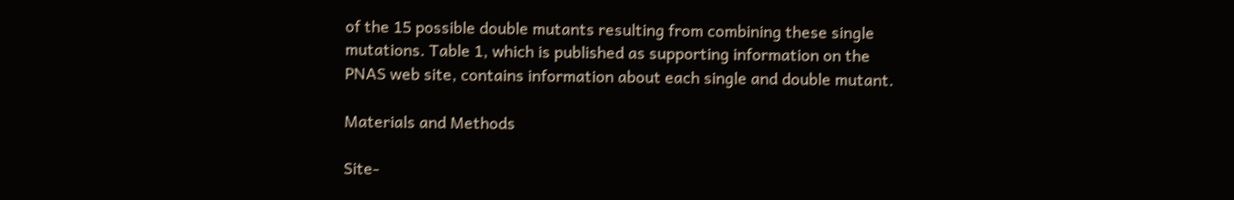of the 15 possible double mutants resulting from combining these single mutations. Table 1, which is published as supporting information on the PNAS web site, contains information about each single and double mutant.

Materials and Methods

Site-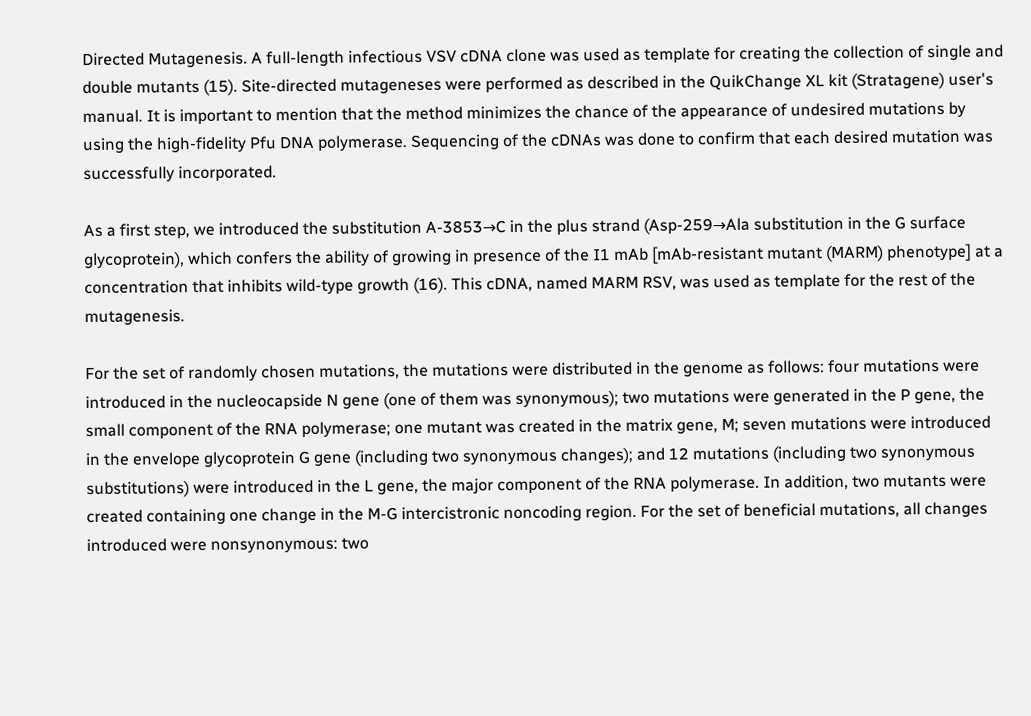Directed Mutagenesis. A full-length infectious VSV cDNA clone was used as template for creating the collection of single and double mutants (15). Site-directed mutageneses were performed as described in the QuikChange XL kit (Stratagene) user's manual. It is important to mention that the method minimizes the chance of the appearance of undesired mutations by using the high-fidelity Pfu DNA polymerase. Sequencing of the cDNAs was done to confirm that each desired mutation was successfully incorporated.

As a first step, we introduced the substitution A-3853→C in the plus strand (Asp-259→Ala substitution in the G surface glycoprotein), which confers the ability of growing in presence of the I1 mAb [mAb-resistant mutant (MARM) phenotype] at a concentration that inhibits wild-type growth (16). This cDNA, named MARM RSV, was used as template for the rest of the mutagenesis.

For the set of randomly chosen mutations, the mutations were distributed in the genome as follows: four mutations were introduced in the nucleocapside N gene (one of them was synonymous); two mutations were generated in the P gene, the small component of the RNA polymerase; one mutant was created in the matrix gene, M; seven mutations were introduced in the envelope glycoprotein G gene (including two synonymous changes); and 12 mutations (including two synonymous substitutions) were introduced in the L gene, the major component of the RNA polymerase. In addition, two mutants were created containing one change in the M-G intercistronic noncoding region. For the set of beneficial mutations, all changes introduced were nonsynonymous: two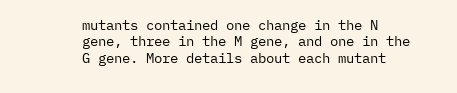mutants contained one change in the N gene, three in the M gene, and one in the G gene. More details about each mutant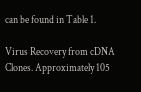can be found in Table 1.

Virus Recovery from cDNA Clones. Approximately 105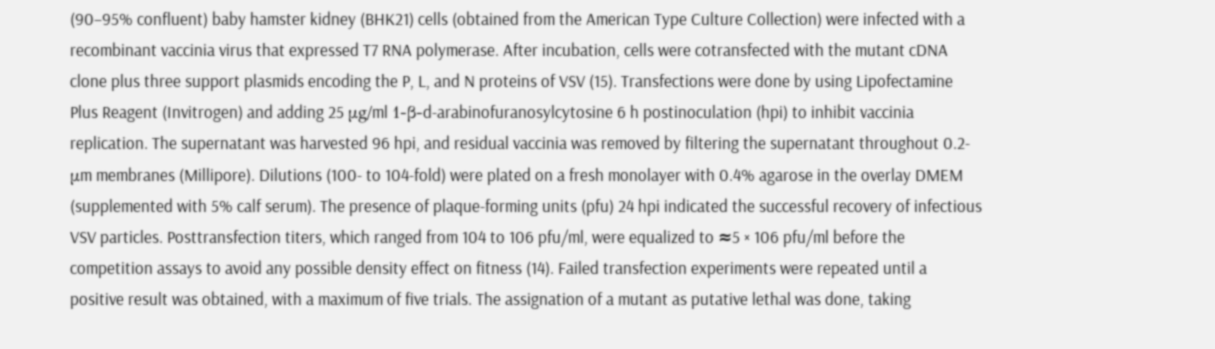(90–95% confluent) baby hamster kidney (BHK21) cells (obtained from the American Type Culture Collection) were infected with a recombinant vaccinia virus that expressed T7 RNA polymerase. After incubation, cells were cotransfected with the mutant cDNA clone plus three support plasmids encoding the P, L, and N proteins of VSV (15). Transfections were done by using Lipofectamine Plus Reagent (Invitrogen) and adding 25 μg/ml 1-β-d-arabinofuranosylcytosine 6 h postinoculation (hpi) to inhibit vaccinia replication. The supernatant was harvested 96 hpi, and residual vaccinia was removed by filtering the supernatant throughout 0.2-μm membranes (Millipore). Dilutions (100- to 104-fold) were plated on a fresh monolayer with 0.4% agarose in the overlay DMEM (supplemented with 5% calf serum). The presence of plaque-forming units (pfu) 24 hpi indicated the successful recovery of infectious VSV particles. Posttransfection titers, which ranged from 104 to 106 pfu/ml, were equalized to ≈5 × 106 pfu/ml before the competition assays to avoid any possible density effect on fitness (14). Failed transfection experiments were repeated until a positive result was obtained, with a maximum of five trials. The assignation of a mutant as putative lethal was done, taking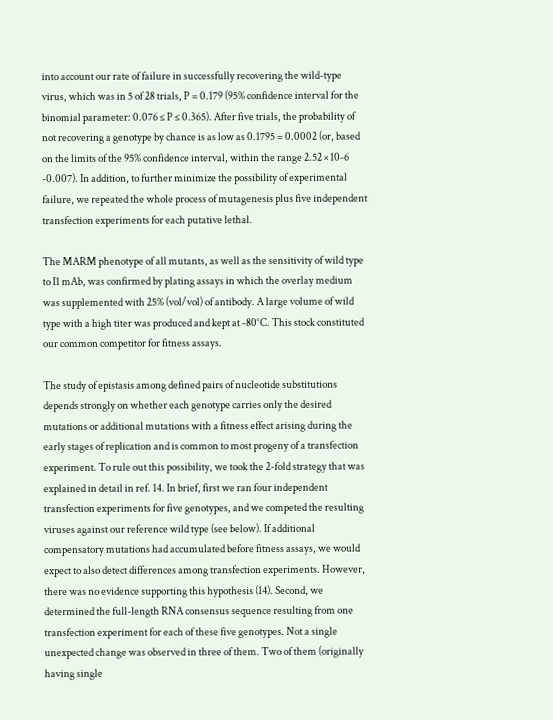into account our rate of failure in successfully recovering the wild-type virus, which was in 5 of 28 trials, P = 0.179 (95% confidence interval for the binomial parameter: 0.076 ≤ P ≤ 0.365). After five trials, the probability of not recovering a genotype by chance is as low as 0.1795 = 0.0002 (or, based on the limits of the 95% confidence interval, within the range 2.52 × 10-6 -0.007). In addition, to further minimize the possibility of experimental failure, we repeated the whole process of mutagenesis plus five independent transfection experiments for each putative lethal.

The MARM phenotype of all mutants, as well as the sensitivity of wild type to I1 mAb, was confirmed by plating assays in which the overlay medium was supplemented with 25% (vol/vol) of antibody. A large volume of wild type with a high titer was produced and kept at -80°C. This stock constituted our common competitor for fitness assays.

The study of epistasis among defined pairs of nucleotide substitutions depends strongly on whether each genotype carries only the desired mutations or additional mutations with a fitness effect arising during the early stages of replication and is common to most progeny of a transfection experiment. To rule out this possibility, we took the 2-fold strategy that was explained in detail in ref. 14. In brief, first we ran four independent transfection experiments for five genotypes, and we competed the resulting viruses against our reference wild type (see below). If additional compensatory mutations had accumulated before fitness assays, we would expect to also detect differences among transfection experiments. However, there was no evidence supporting this hypothesis (14). Second, we determined the full-length RNA consensus sequence resulting from one transfection experiment for each of these five genotypes. Not a single unexpected change was observed in three of them. Two of them (originally having single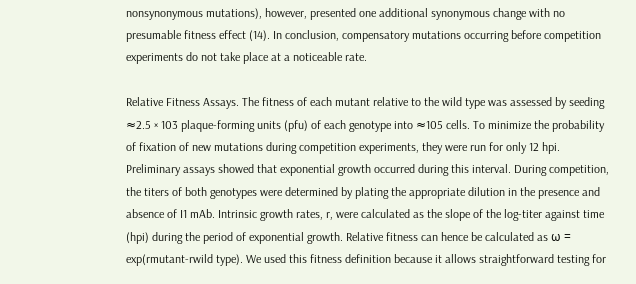nonsynonymous mutations), however, presented one additional synonymous change with no presumable fitness effect (14). In conclusion, compensatory mutations occurring before competition experiments do not take place at a noticeable rate.

Relative Fitness Assays. The fitness of each mutant relative to the wild type was assessed by seeding ≈2.5 × 103 plaque-forming units (pfu) of each genotype into ≈105 cells. To minimize the probability of fixation of new mutations during competition experiments, they were run for only 12 hpi. Preliminary assays showed that exponential growth occurred during this interval. During competition, the titers of both genotypes were determined by plating the appropriate dilution in the presence and absence of I1 mAb. Intrinsic growth rates, r, were calculated as the slope of the log-titer against time (hpi) during the period of exponential growth. Relative fitness can hence be calculated as ω = exp(rmutant-rwild type). We used this fitness definition because it allows straightforward testing for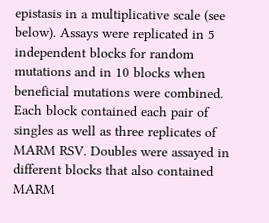epistasis in a multiplicative scale (see below). Assays were replicated in 5 independent blocks for random mutations and in 10 blocks when beneficial mutations were combined. Each block contained each pair of singles as well as three replicates of MARM RSV. Doubles were assayed in different blocks that also contained MARM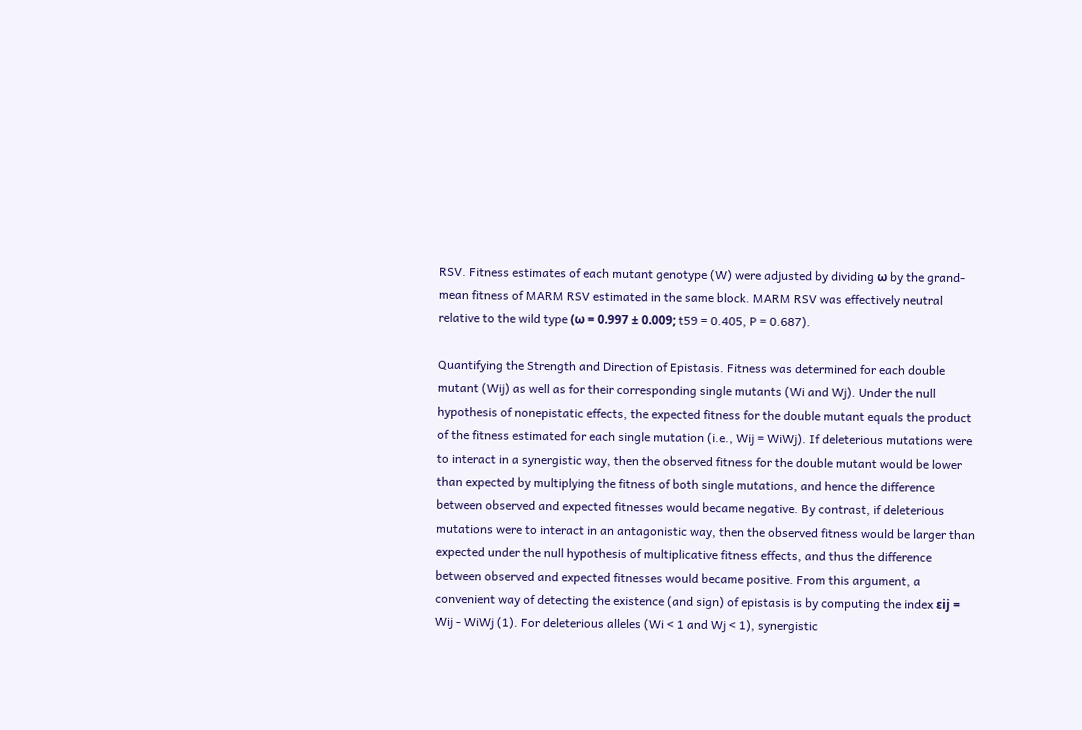RSV. Fitness estimates of each mutant genotype (W) were adjusted by dividing ω by the grand-mean fitness of MARM RSV estimated in the same block. MARM RSV was effectively neutral relative to the wild type (ω = 0.997 ± 0.009; t59 = 0.405, P = 0.687).

Quantifying the Strength and Direction of Epistasis. Fitness was determined for each double mutant (Wij) as well as for their corresponding single mutants (Wi and Wj). Under the null hypothesis of nonepistatic effects, the expected fitness for the double mutant equals the product of the fitness estimated for each single mutation (i.e., Wij = WiWj). If deleterious mutations were to interact in a synergistic way, then the observed fitness for the double mutant would be lower than expected by multiplying the fitness of both single mutations, and hence the difference between observed and expected fitnesses would became negative. By contrast, if deleterious mutations were to interact in an antagonistic way, then the observed fitness would be larger than expected under the null hypothesis of multiplicative fitness effects, and thus the difference between observed and expected fitnesses would became positive. From this argument, a convenient way of detecting the existence (and sign) of epistasis is by computing the index εij = Wij - WiWj (1). For deleterious alleles (Wi < 1 and Wj < 1), synergistic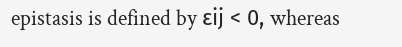epistasis is defined by εij < 0, whereas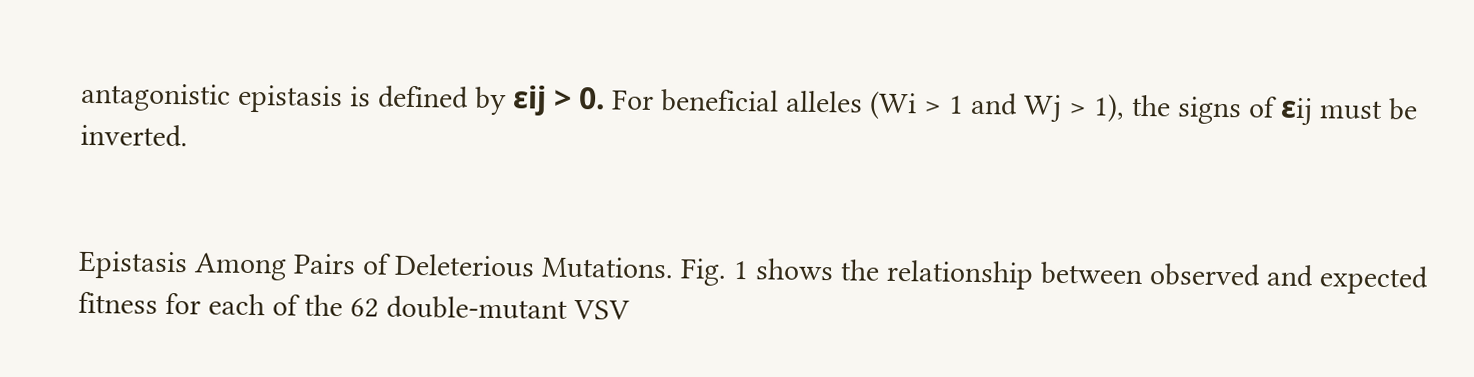antagonistic epistasis is defined by εij > 0. For beneficial alleles (Wi > 1 and Wj > 1), the signs of εij must be inverted.


Epistasis Among Pairs of Deleterious Mutations. Fig. 1 shows the relationship between observed and expected fitness for each of the 62 double-mutant VSV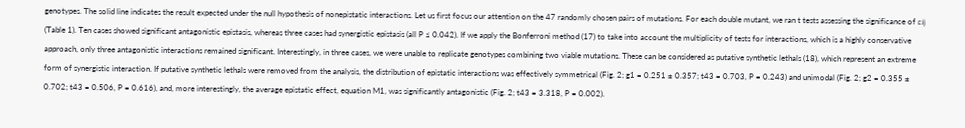genotypes. The solid line indicates the result expected under the null hypothesis of nonepistatic interactions. Let us first focus our attention on the 47 randomly chosen pairs of mutations. For each double mutant, we ran t tests assessing the significance of εij (Table 1). Ten cases showed significant antagonistic epistasis, whereas three cases had synergistic epistasis (all P ≤ 0.042). If we apply the Bonferroni method (17) to take into account the multiplicity of tests for interactions, which is a highly conservative approach, only three antagonistic interactions remained significant. Interestingly, in three cases, we were unable to replicate genotypes combining two viable mutations. These can be considered as putative synthetic lethals (18), which represent an extreme form of synergistic interaction. If putative synthetic lethals were removed from the analysis, the distribution of epistatic interactions was effectively symmetrical (Fig. 2; g1 = 0.251 ± 0.357; t43 = 0.703, P = 0.243) and unimodal (Fig. 2; g2 = 0.355 ± 0.702; t43 = 0.506, P = 0.616), and, more interestingly, the average epistatic effect, equation M1, was significantly antagonistic (Fig. 2; t43 = 3.318, P = 0.002).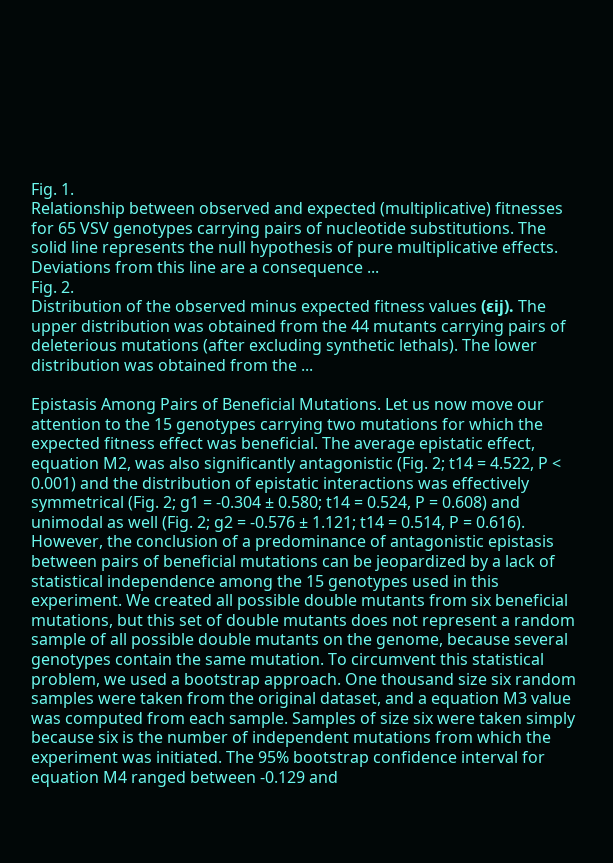Fig. 1.
Relationship between observed and expected (multiplicative) fitnesses for 65 VSV genotypes carrying pairs of nucleotide substitutions. The solid line represents the null hypothesis of pure multiplicative effects. Deviations from this line are a consequence ...
Fig. 2.
Distribution of the observed minus expected fitness values (εij). The upper distribution was obtained from the 44 mutants carrying pairs of deleterious mutations (after excluding synthetic lethals). The lower distribution was obtained from the ...

Epistasis Among Pairs of Beneficial Mutations. Let us now move our attention to the 15 genotypes carrying two mutations for which the expected fitness effect was beneficial. The average epistatic effect, equation M2, was also significantly antagonistic (Fig. 2; t14 = 4.522, P < 0.001) and the distribution of epistatic interactions was effectively symmetrical (Fig. 2; g1 = -0.304 ± 0.580; t14 = 0.524, P = 0.608) and unimodal as well (Fig. 2; g2 = -0.576 ± 1.121; t14 = 0.514, P = 0.616). However, the conclusion of a predominance of antagonistic epistasis between pairs of beneficial mutations can be jeopardized by a lack of statistical independence among the 15 genotypes used in this experiment. We created all possible double mutants from six beneficial mutations, but this set of double mutants does not represent a random sample of all possible double mutants on the genome, because several genotypes contain the same mutation. To circumvent this statistical problem, we used a bootstrap approach. One thousand size six random samples were taken from the original dataset, and a equation M3 value was computed from each sample. Samples of size six were taken simply because six is the number of independent mutations from which the experiment was initiated. The 95% bootstrap confidence interval for equation M4 ranged between -0.129 and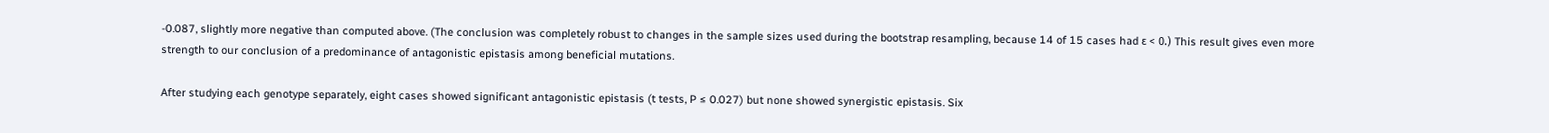-0.087, slightly more negative than computed above. (The conclusion was completely robust to changes in the sample sizes used during the bootstrap resampling, because 14 of 15 cases had ε < 0.) This result gives even more strength to our conclusion of a predominance of antagonistic epistasis among beneficial mutations.

After studying each genotype separately, eight cases showed significant antagonistic epistasis (t tests, P ≤ 0.027) but none showed synergistic epistasis. Six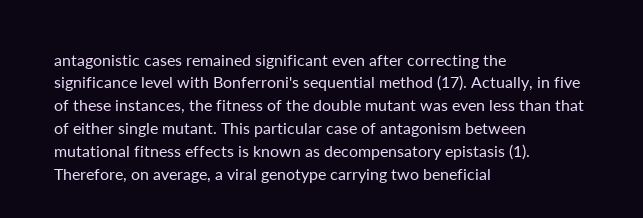antagonistic cases remained significant even after correcting the significance level with Bonferroni's sequential method (17). Actually, in five of these instances, the fitness of the double mutant was even less than that of either single mutant. This particular case of antagonism between mutational fitness effects is known as decompensatory epistasis (1). Therefore, on average, a viral genotype carrying two beneficial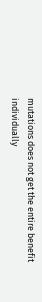mutations does not get the entire benefit individually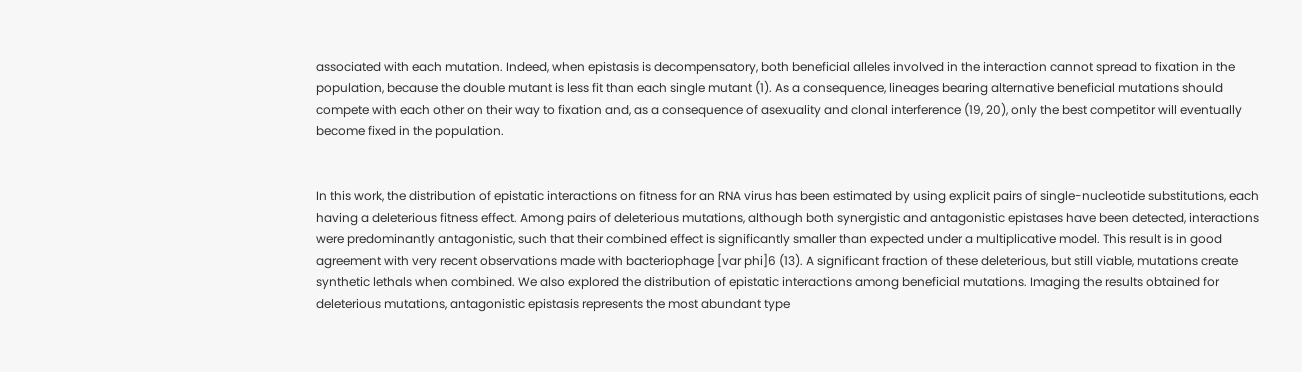associated with each mutation. Indeed, when epistasis is decompensatory, both beneficial alleles involved in the interaction cannot spread to fixation in the population, because the double mutant is less fit than each single mutant (1). As a consequence, lineages bearing alternative beneficial mutations should compete with each other on their way to fixation and, as a consequence of asexuality and clonal interference (19, 20), only the best competitor will eventually become fixed in the population.


In this work, the distribution of epistatic interactions on fitness for an RNA virus has been estimated by using explicit pairs of single-nucleotide substitutions, each having a deleterious fitness effect. Among pairs of deleterious mutations, although both synergistic and antagonistic epistases have been detected, interactions were predominantly antagonistic, such that their combined effect is significantly smaller than expected under a multiplicative model. This result is in good agreement with very recent observations made with bacteriophage [var phi]6 (13). A significant fraction of these deleterious, but still viable, mutations create synthetic lethals when combined. We also explored the distribution of epistatic interactions among beneficial mutations. Imaging the results obtained for deleterious mutations, antagonistic epistasis represents the most abundant type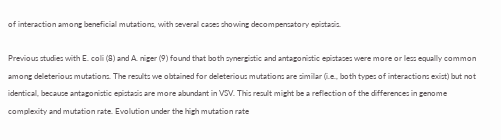of interaction among beneficial mutations, with several cases showing decompensatory epistasis.

Previous studies with E. coli (8) and A. niger (9) found that both synergistic and antagonistic epistases were more or less equally common among deleterious mutations. The results we obtained for deleterious mutations are similar (i.e., both types of interactions exist) but not identical, because antagonistic epistasis are more abundant in VSV. This result might be a reflection of the differences in genome complexity and mutation rate. Evolution under the high mutation rate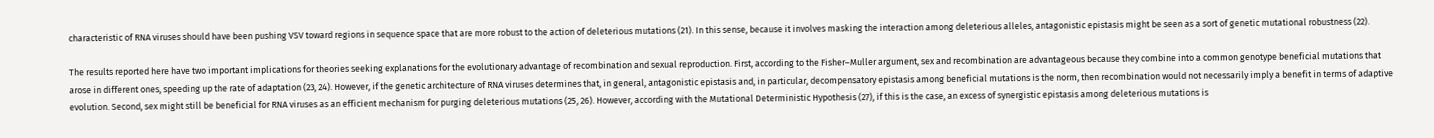characteristic of RNA viruses should have been pushing VSV toward regions in sequence space that are more robust to the action of deleterious mutations (21). In this sense, because it involves masking the interaction among deleterious alleles, antagonistic epistasis might be seen as a sort of genetic mutational robustness (22).

The results reported here have two important implications for theories seeking explanations for the evolutionary advantage of recombination and sexual reproduction. First, according to the Fisher–Muller argument, sex and recombination are advantageous because they combine into a common genotype beneficial mutations that arose in different ones, speeding up the rate of adaptation (23, 24). However, if the genetic architecture of RNA viruses determines that, in general, antagonistic epistasis and, in particular, decompensatory epistasis among beneficial mutations is the norm, then recombination would not necessarily imply a benefit in terms of adaptive evolution. Second, sex might still be beneficial for RNA viruses as an efficient mechanism for purging deleterious mutations (25, 26). However, according with the Mutational Deterministic Hypothesis (27), if this is the case, an excess of synergistic epistasis among deleterious mutations is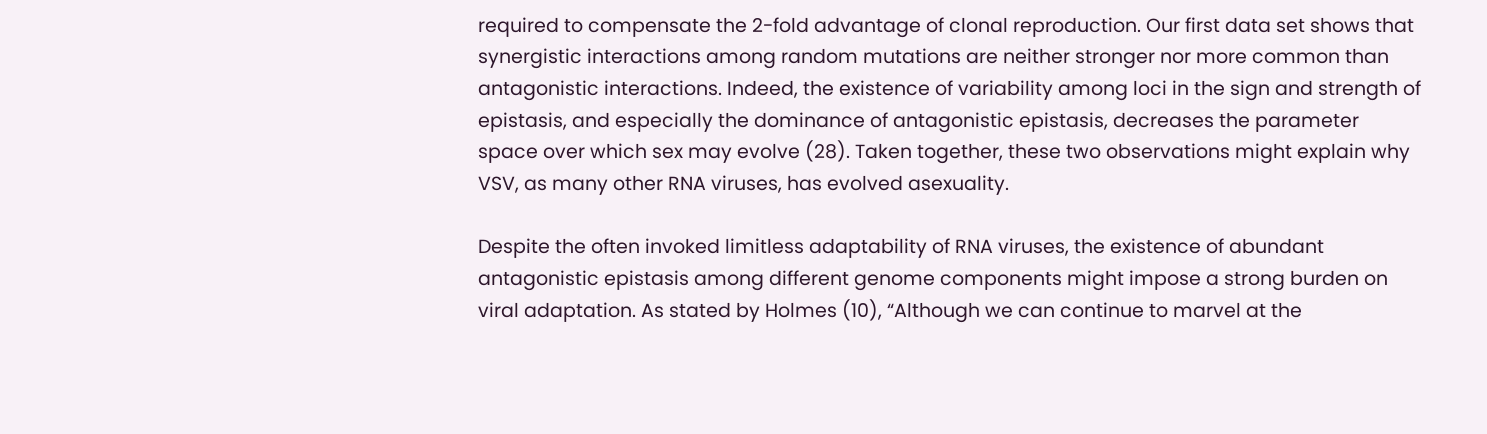required to compensate the 2-fold advantage of clonal reproduction. Our first data set shows that synergistic interactions among random mutations are neither stronger nor more common than antagonistic interactions. Indeed, the existence of variability among loci in the sign and strength of epistasis, and especially the dominance of antagonistic epistasis, decreases the parameter space over which sex may evolve (28). Taken together, these two observations might explain why VSV, as many other RNA viruses, has evolved asexuality.

Despite the often invoked limitless adaptability of RNA viruses, the existence of abundant antagonistic epistasis among different genome components might impose a strong burden on viral adaptation. As stated by Holmes (10), “Although we can continue to marvel at the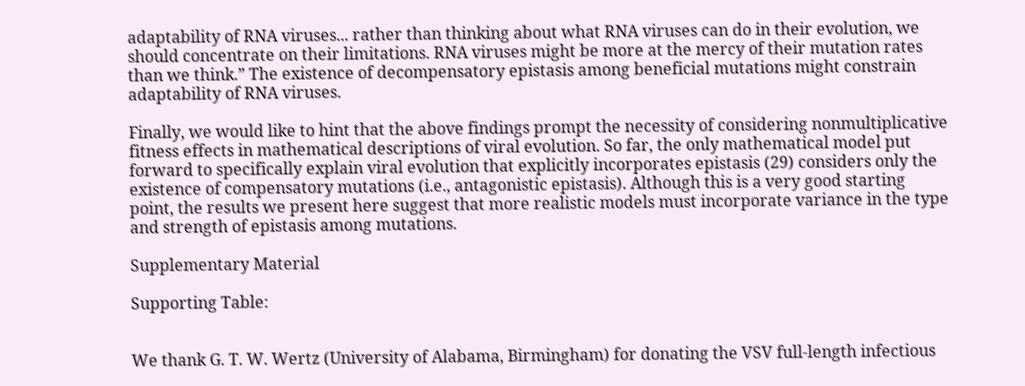adaptability of RNA viruses... rather than thinking about what RNA viruses can do in their evolution, we should concentrate on their limitations. RNA viruses might be more at the mercy of their mutation rates than we think.” The existence of decompensatory epistasis among beneficial mutations might constrain adaptability of RNA viruses.

Finally, we would like to hint that the above findings prompt the necessity of considering nonmultiplicative fitness effects in mathematical descriptions of viral evolution. So far, the only mathematical model put forward to specifically explain viral evolution that explicitly incorporates epistasis (29) considers only the existence of compensatory mutations (i.e., antagonistic epistasis). Although this is a very good starting point, the results we present here suggest that more realistic models must incorporate variance in the type and strength of epistasis among mutations.

Supplementary Material

Supporting Table:


We thank G. T. W. Wertz (University of Alabama, Birmingham) for donating the VSV full-length infectious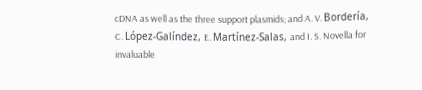cDNA as well as the three support plasmids; and A. V. Bordería, C. López-Galíndez, E. Martínez-Salas, and I. S. Novella for invaluable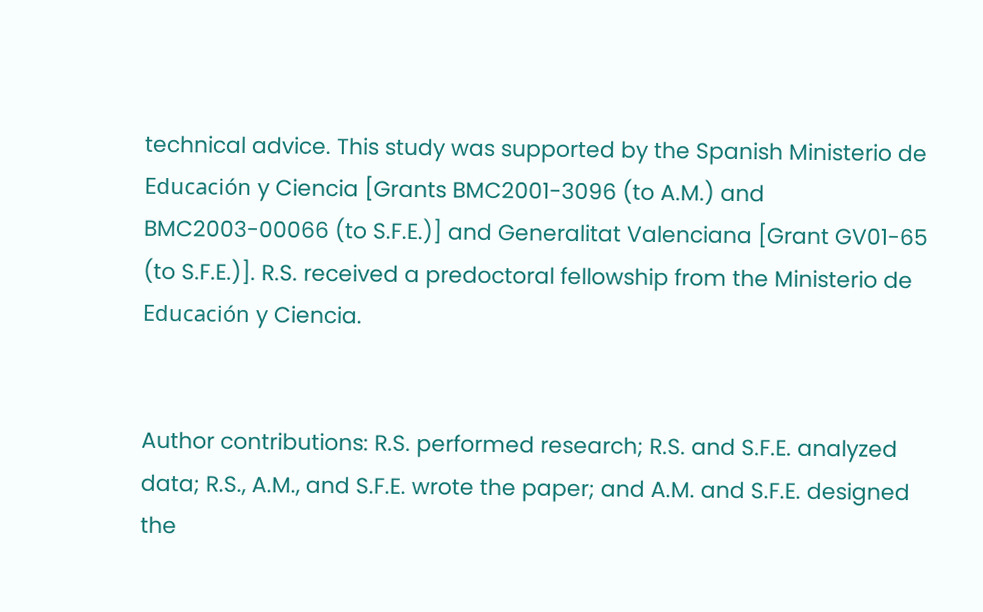technical advice. This study was supported by the Spanish Ministerio de Educación y Ciencia [Grants BMC2001-3096 (to A.M.) and BMC2003-00066 (to S.F.E.)] and Generalitat Valenciana [Grant GV01-65 (to S.F.E.)]. R.S. received a predoctoral fellowship from the Ministerio de Educación y Ciencia.


Author contributions: R.S. performed research; R.S. and S.F.E. analyzed data; R.S., A.M., and S.F.E. wrote the paper; and A.M. and S.F.E. designed the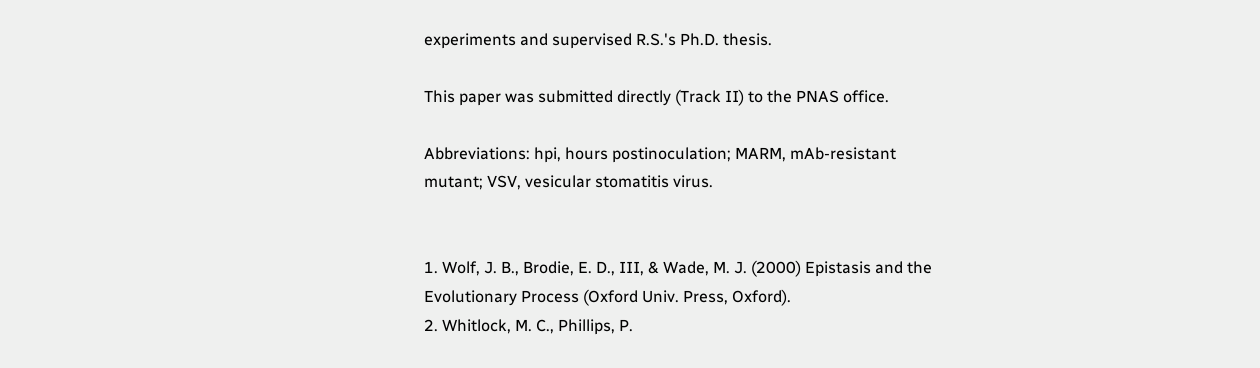experiments and supervised R.S.'s Ph.D. thesis.

This paper was submitted directly (Track II) to the PNAS office.

Abbreviations: hpi, hours postinoculation; MARM, mAb-resistant mutant; VSV, vesicular stomatitis virus.


1. Wolf, J. B., Brodie, E. D., III, & Wade, M. J. (2000) Epistasis and the Evolutionary Process (Oxford Univ. Press, Oxford).
2. Whitlock, M. C., Phillips, P.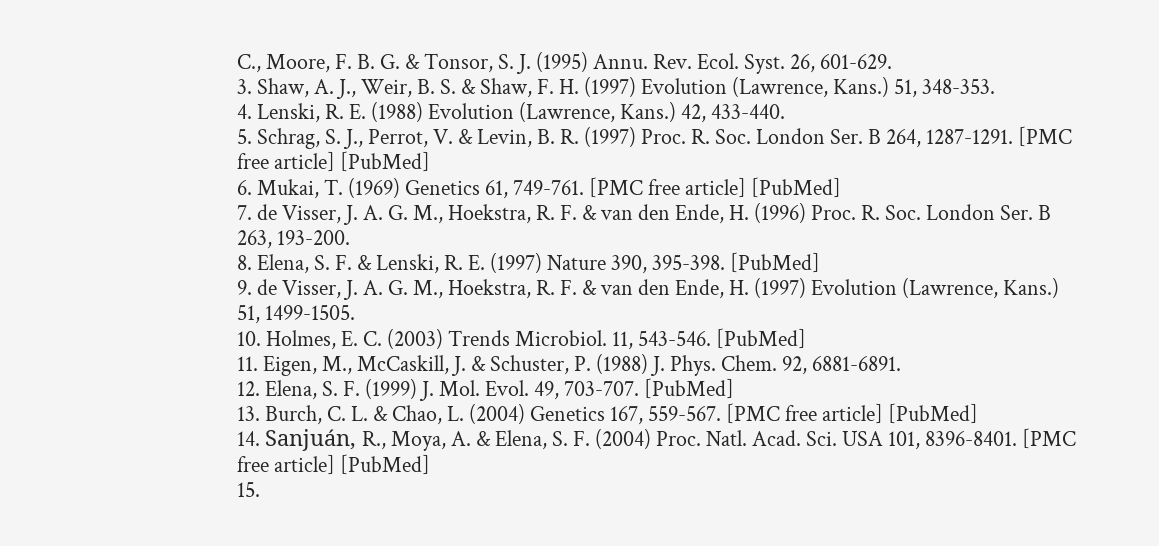C., Moore, F. B. G. & Tonsor, S. J. (1995) Annu. Rev. Ecol. Syst. 26, 601-629.
3. Shaw, A. J., Weir, B. S. & Shaw, F. H. (1997) Evolution (Lawrence, Kans.) 51, 348-353.
4. Lenski, R. E. (1988) Evolution (Lawrence, Kans.) 42, 433-440.
5. Schrag, S. J., Perrot, V. & Levin, B. R. (1997) Proc. R. Soc. London Ser. B 264, 1287-1291. [PMC free article] [PubMed]
6. Mukai, T. (1969) Genetics 61, 749-761. [PMC free article] [PubMed]
7. de Visser, J. A. G. M., Hoekstra, R. F. & van den Ende, H. (1996) Proc. R. Soc. London Ser. B 263, 193-200.
8. Elena, S. F. & Lenski, R. E. (1997) Nature 390, 395-398. [PubMed]
9. de Visser, J. A. G. M., Hoekstra, R. F. & van den Ende, H. (1997) Evolution (Lawrence, Kans.) 51, 1499-1505.
10. Holmes, E. C. (2003) Trends Microbiol. 11, 543-546. [PubMed]
11. Eigen, M., McCaskill, J. & Schuster, P. (1988) J. Phys. Chem. 92, 6881-6891.
12. Elena, S. F. (1999) J. Mol. Evol. 49, 703-707. [PubMed]
13. Burch, C. L. & Chao, L. (2004) Genetics 167, 559-567. [PMC free article] [PubMed]
14. Sanjuán, R., Moya, A. & Elena, S. F. (2004) Proc. Natl. Acad. Sci. USA 101, 8396-8401. [PMC free article] [PubMed]
15.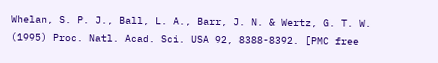Whelan, S. P. J., Ball, L. A., Barr, J. N. & Wertz, G. T. W. (1995) Proc. Natl. Acad. Sci. USA 92, 8388-8392. [PMC free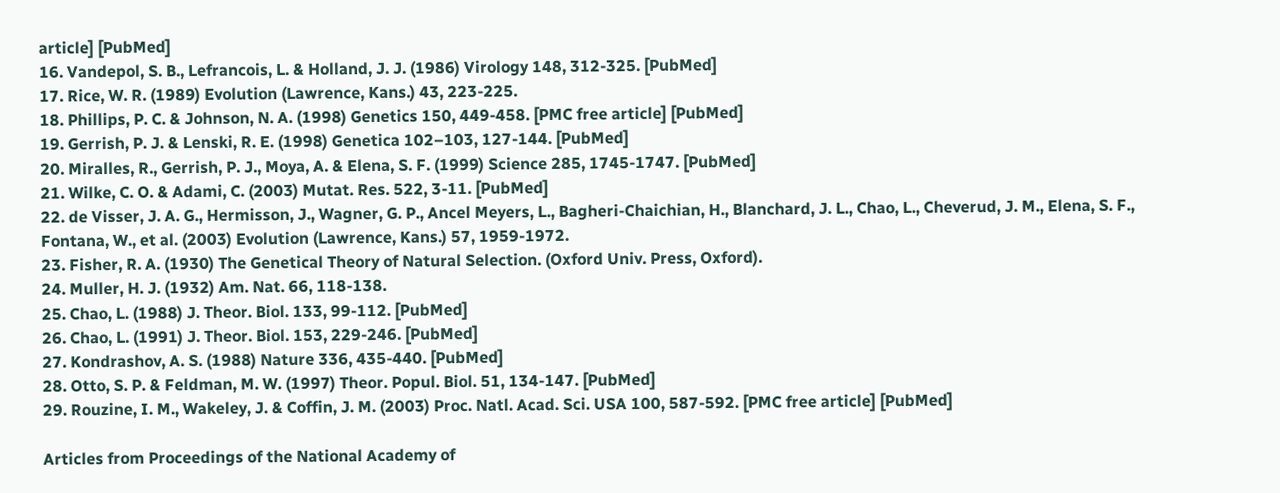article] [PubMed]
16. Vandepol, S. B., Lefrancois, L. & Holland, J. J. (1986) Virology 148, 312-325. [PubMed]
17. Rice, W. R. (1989) Evolution (Lawrence, Kans.) 43, 223-225.
18. Phillips, P. C. & Johnson, N. A. (1998) Genetics 150, 449-458. [PMC free article] [PubMed]
19. Gerrish, P. J. & Lenski, R. E. (1998) Genetica 102–103, 127-144. [PubMed]
20. Miralles, R., Gerrish, P. J., Moya, A. & Elena, S. F. (1999) Science 285, 1745-1747. [PubMed]
21. Wilke, C. O. & Adami, C. (2003) Mutat. Res. 522, 3-11. [PubMed]
22. de Visser, J. A. G., Hermisson, J., Wagner, G. P., Ancel Meyers, L., Bagheri-Chaichian, H., Blanchard, J. L., Chao, L., Cheverud, J. M., Elena, S. F., Fontana, W., et al. (2003) Evolution (Lawrence, Kans.) 57, 1959-1972.
23. Fisher, R. A. (1930) The Genetical Theory of Natural Selection. (Oxford Univ. Press, Oxford).
24. Muller, H. J. (1932) Am. Nat. 66, 118-138.
25. Chao, L. (1988) J. Theor. Biol. 133, 99-112. [PubMed]
26. Chao, L. (1991) J. Theor. Biol. 153, 229-246. [PubMed]
27. Kondrashov, A. S. (1988) Nature 336, 435-440. [PubMed]
28. Otto, S. P. & Feldman, M. W. (1997) Theor. Popul. Biol. 51, 134-147. [PubMed]
29. Rouzine, I. M., Wakeley, J. & Coffin, J. M. (2003) Proc. Natl. Acad. Sci. USA 100, 587-592. [PMC free article] [PubMed]

Articles from Proceedings of the National Academy of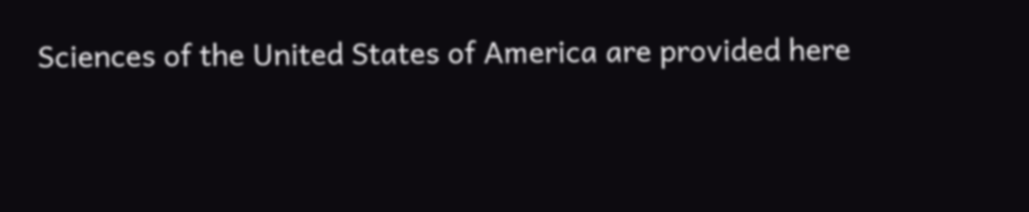Sciences of the United States of America are provided here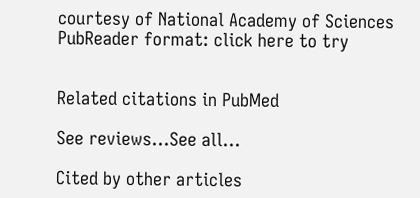courtesy of National Academy of Sciences
PubReader format: click here to try


Related citations in PubMed

See reviews...See all...

Cited by other articles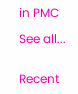in PMC

See all...


Recent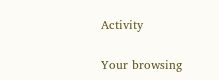Activity

Your browsing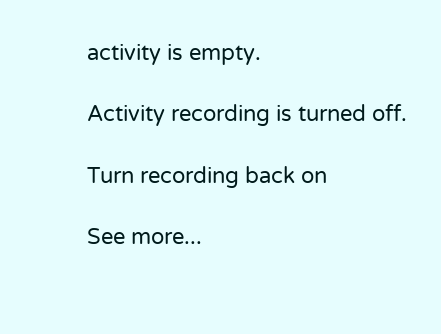activity is empty.

Activity recording is turned off.

Turn recording back on

See more...